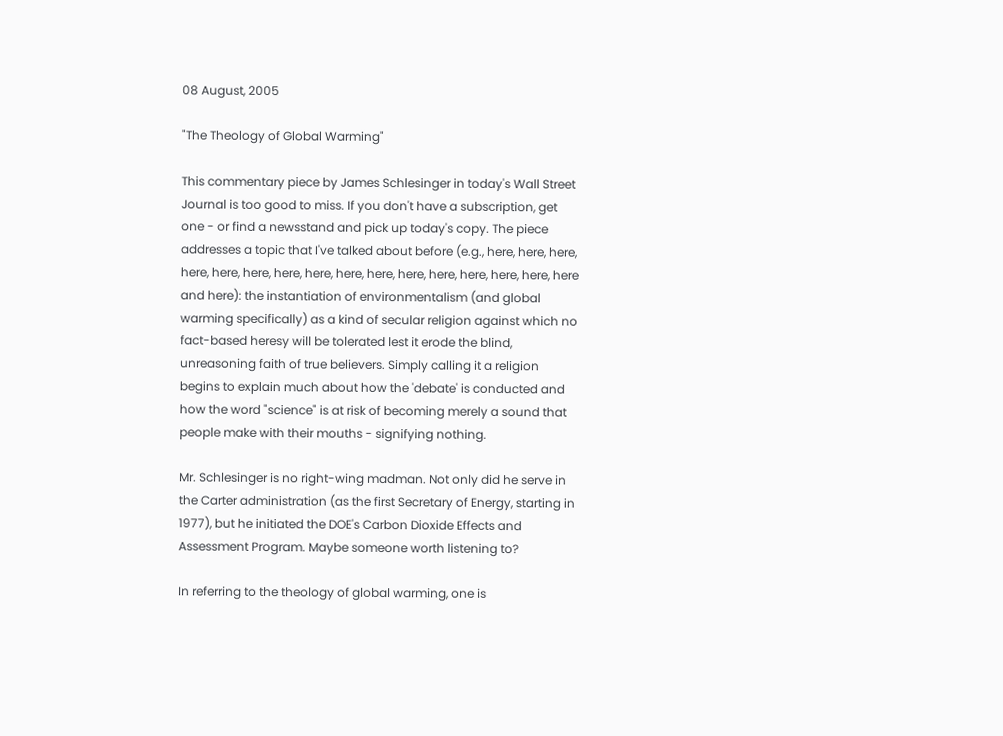08 August, 2005

"The Theology of Global Warming"

This commentary piece by James Schlesinger in today's Wall Street Journal is too good to miss. If you don't have a subscription, get one - or find a newsstand and pick up today's copy. The piece addresses a topic that I've talked about before (e.g., here, here, here, here, here, here, here, here, here, here, here, here, here, here, here, here and here): the instantiation of environmentalism (and global warming specifically) as a kind of secular religion against which no fact-based heresy will be tolerated lest it erode the blind, unreasoning faith of true believers. Simply calling it a religion begins to explain much about how the 'debate' is conducted and how the word "science" is at risk of becoming merely a sound that people make with their mouths - signifying nothing.

Mr. Schlesinger is no right-wing madman. Not only did he serve in the Carter administration (as the first Secretary of Energy, starting in 1977), but he initiated the DOE's Carbon Dioxide Effects and Assessment Program. Maybe someone worth listening to?

In referring to the theology of global warming, one is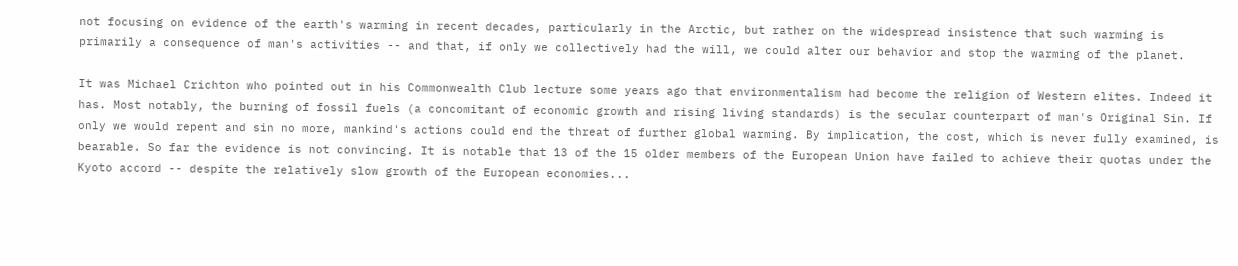not focusing on evidence of the earth's warming in recent decades, particularly in the Arctic, but rather on the widespread insistence that such warming is primarily a consequence of man's activities -- and that, if only we collectively had the will, we could alter our behavior and stop the warming of the planet.

It was Michael Crichton who pointed out in his Commonwealth Club lecture some years ago that environmentalism had become the religion of Western elites. Indeed it has. Most notably, the burning of fossil fuels (a concomitant of economic growth and rising living standards) is the secular counterpart of man's Original Sin. If only we would repent and sin no more, mankind's actions could end the threat of further global warming. By implication, the cost, which is never fully examined, is bearable. So far the evidence is not convincing. It is notable that 13 of the 15 older members of the European Union have failed to achieve their quotas under the Kyoto accord -- despite the relatively slow growth of the European economies...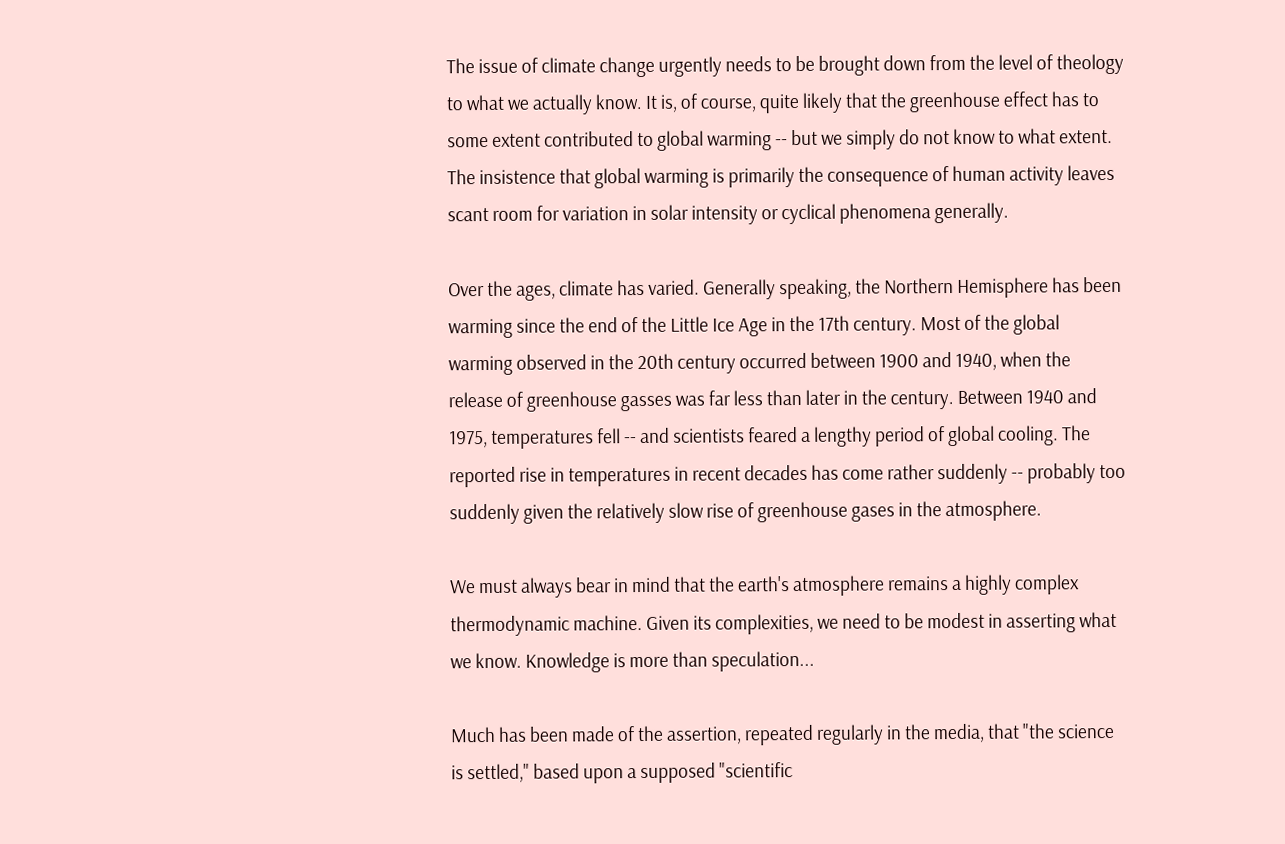The issue of climate change urgently needs to be brought down from the level of theology to what we actually know. It is, of course, quite likely that the greenhouse effect has to some extent contributed to global warming -- but we simply do not know to what extent. The insistence that global warming is primarily the consequence of human activity leaves scant room for variation in solar intensity or cyclical phenomena generally.

Over the ages, climate has varied. Generally speaking, the Northern Hemisphere has been warming since the end of the Little Ice Age in the 17th century. Most of the global warming observed in the 20th century occurred between 1900 and 1940, when the release of greenhouse gasses was far less than later in the century. Between 1940 and 1975, temperatures fell -- and scientists feared a lengthy period of global cooling. The reported rise in temperatures in recent decades has come rather suddenly -- probably too suddenly given the relatively slow rise of greenhouse gases in the atmosphere.

We must always bear in mind that the earth's atmosphere remains a highly complex thermodynamic machine. Given its complexities, we need to be modest in asserting what we know. Knowledge is more than speculation...

Much has been made of the assertion, repeated regularly in the media, that "the science is settled," based upon a supposed "scientific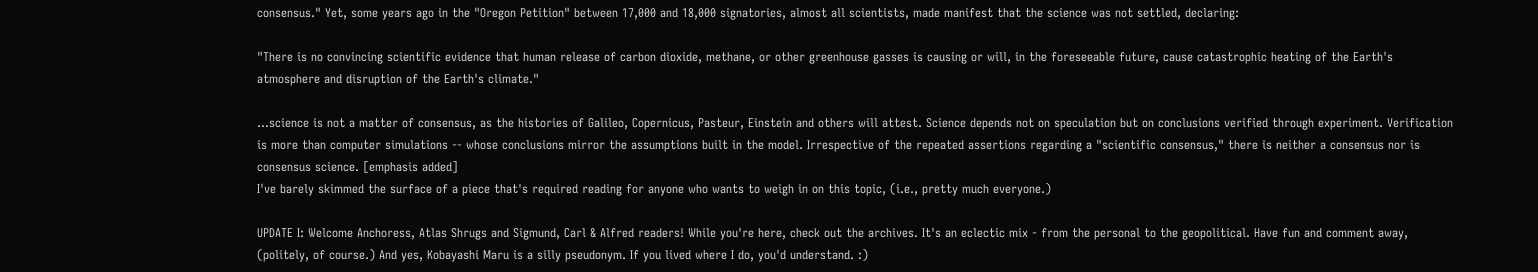consensus." Yet, some years ago in the "Oregon Petition" between 17,000 and 18,000 signatories, almost all scientists, made manifest that the science was not settled, declaring:

"There is no convincing scientific evidence that human release of carbon dioxide, methane, or other greenhouse gasses is causing or will, in the foreseeable future, cause catastrophic heating of the Earth's atmosphere and disruption of the Earth's climate."

...science is not a matter of consensus, as the histories of Galileo, Copernicus, Pasteur, Einstein and others will attest. Science depends not on speculation but on conclusions verified through experiment. Verification is more than computer simulations -- whose conclusions mirror the assumptions built in the model. Irrespective of the repeated assertions regarding a "scientific consensus," there is neither a consensus nor is consensus science. [emphasis added]
I've barely skimmed the surface of a piece that's required reading for anyone who wants to weigh in on this topic, (i.e., pretty much everyone.)

UPDATE I: Welcome Anchoress, Atlas Shrugs and Sigmund, Carl & Alfred readers! While you're here, check out the archives. It's an eclectic mix - from the personal to the geopolitical. Have fun and comment away, (politely, of course.) And yes, Kobayashi Maru is a silly pseudonym. If you lived where I do, you'd understand. :)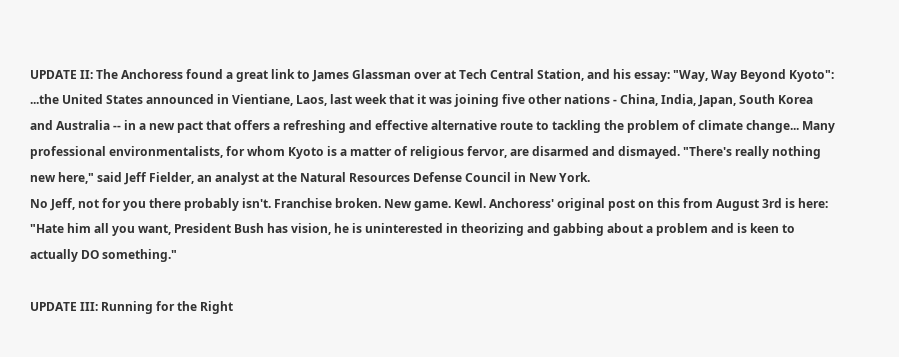UPDATE II: The Anchoress found a great link to James Glassman over at Tech Central Station, and his essay: "Way, Way Beyond Kyoto":
...the United States announced in Vientiane, Laos, last week that it was joining five other nations - China, India, Japan, South Korea and Australia -- in a new pact that offers a refreshing and effective alternative route to tackling the problem of climate change... Many professional environmentalists, for whom Kyoto is a matter of religious fervor, are disarmed and dismayed. "There's really nothing new here," said Jeff Fielder, an analyst at the Natural Resources Defense Council in New York.
No Jeff, not for you there probably isn't. Franchise broken. New game. Kewl. Anchoress' original post on this from August 3rd is here: "Hate him all you want, President Bush has vision, he is uninterested in theorizing and gabbing about a problem and is keen to actually DO something."

UPDATE III: Running for the Right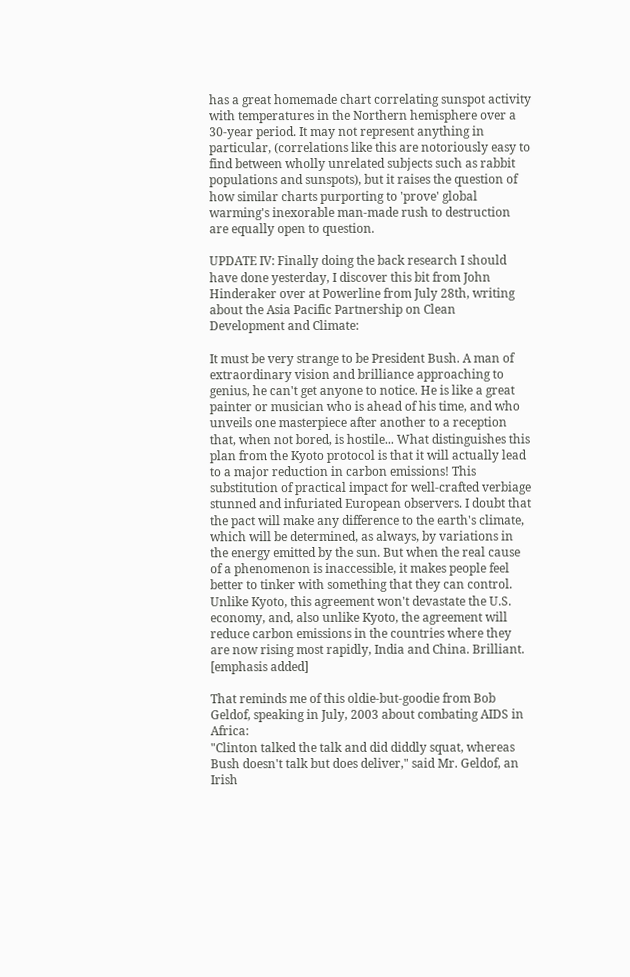has a great homemade chart correlating sunspot activity with temperatures in the Northern hemisphere over a 30-year period. It may not represent anything in particular, (correlations like this are notoriously easy to find between wholly unrelated subjects such as rabbit populations and sunspots), but it raises the question of how similar charts purporting to 'prove' global warming's inexorable man-made rush to destruction are equally open to question.

UPDATE IV: Finally doing the back research I should have done yesterday, I discover this bit from John Hinderaker over at Powerline from July 28th, writing about the Asia Pacific Partnership on Clean Development and Climate:

It must be very strange to be President Bush. A man of extraordinary vision and brilliance approaching to genius, he can't get anyone to notice. He is like a great painter or musician who is ahead of his time, and who unveils one masterpiece after another to a reception that, when not bored, is hostile... What distinguishes this plan from the Kyoto protocol is that it will actually lead to a major reduction in carbon emissions! This substitution of practical impact for well-crafted verbiage stunned and infuriated European observers. I doubt that the pact will make any difference to the earth's climate, which will be determined, as always, by variations in the energy emitted by the sun. But when the real cause of a phenomenon is inaccessible, it makes people feel better to tinker with something that they can control. Unlike Kyoto, this agreement won't devastate the U.S. economy, and, also unlike Kyoto, the agreement will reduce carbon emissions in the countries where they are now rising most rapidly, India and China. Brilliant. [emphasis added]

That reminds me of this oldie-but-goodie from Bob Geldof, speaking in July, 2003 about combating AIDS in Africa:
"Clinton talked the talk and did diddly squat, whereas Bush doesn't talk but does deliver," said Mr. Geldof, an Irish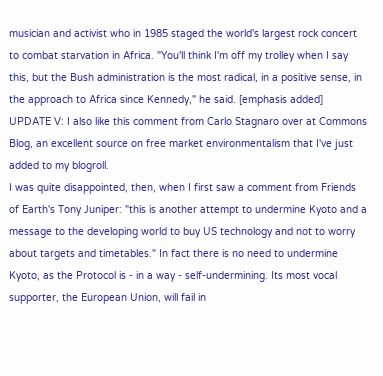musician and activist who in 1985 staged the world's largest rock concert to combat starvation in Africa. "You'll think I'm off my trolley when I say this, but the Bush administration is the most radical, in a positive sense, in the approach to Africa since Kennedy," he said. [emphasis added]
UPDATE V: I also like this comment from Carlo Stagnaro over at Commons Blog, an excellent source on free market environmentalism that I've just added to my blogroll.
I was quite disappointed, then, when I first saw a comment from Friends of Earth's Tony Juniper: "this is another attempt to undermine Kyoto and a message to the developing world to buy US technology and not to worry about targets and timetables." In fact there is no need to undermine Kyoto, as the Protocol is - in a way - self-undermining. Its most vocal supporter, the European Union, will fail in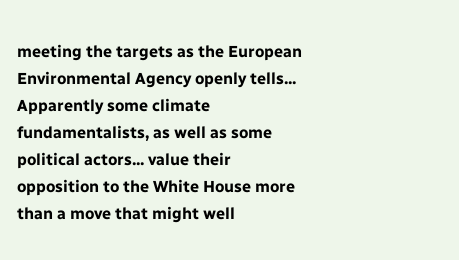meeting the targets as the European Environmental Agency openly tells... Apparently some climate fundamentalists, as well as some political actors... value their opposition to the White House more than a move that might well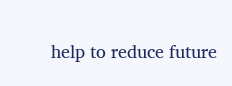help to reduce future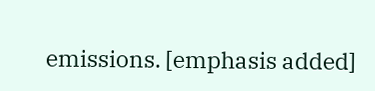emissions. [emphasis added]